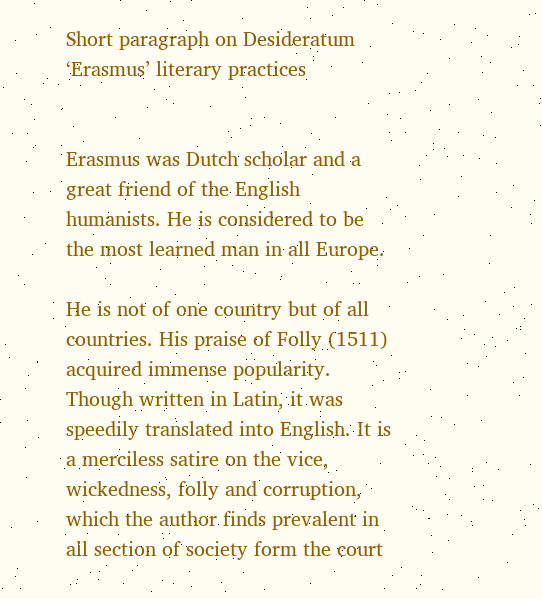Short paragraph on Desideratum ‘Erasmus’ literary practices


Erasmus was Dutch scholar and a great friend of the English humanists. He is considered to be the most learned man in all Europe.

He is not of one country but of all countries. His praise of Folly (1511) acquired immense popularity. Though written in Latin, it was speedily translated into English. It is a merciless satire on the vice, wickedness, folly and corruption, which the author finds prevalent in all section of society form the court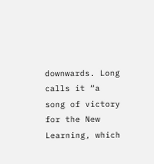downwards. Long calls it “a song of victory for the New Learning, which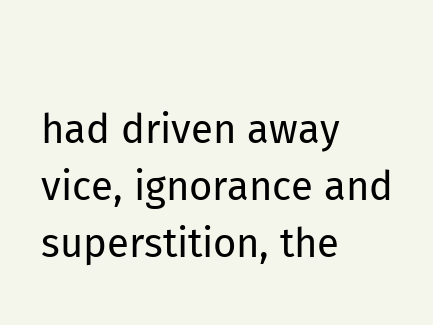had driven away vice, ignorance and superstition, the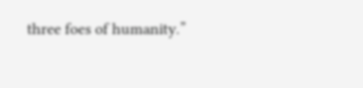three foes of humanity.”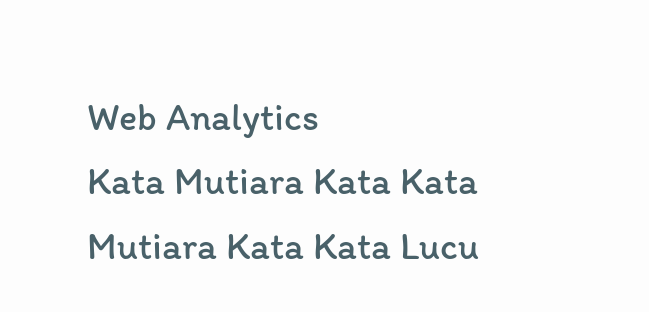Web Analytics
Kata Mutiara Kata Kata Mutiara Kata Kata Lucu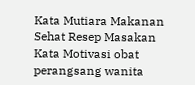Kata Mutiara Makanan Sehat Resep Masakan Kata Motivasi obat perangsang wanita